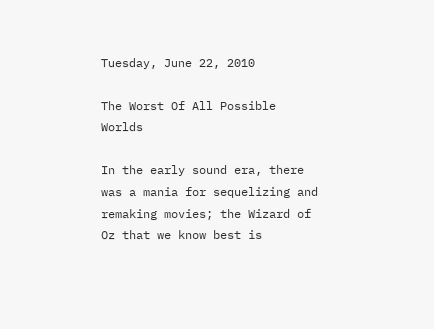Tuesday, June 22, 2010

The Worst Of All Possible Worlds

In the early sound era, there was a mania for sequelizing and remaking movies; the Wizard of Oz that we know best is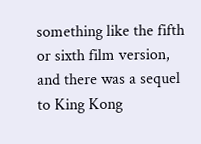something like the fifth or sixth film version, and there was a sequel to King Kong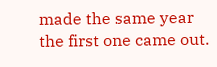made the same year the first one came out.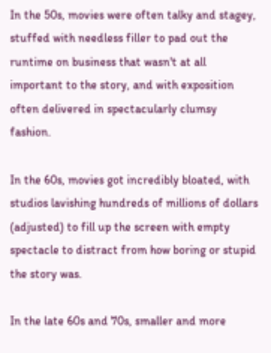In the 50s, movies were often talky and stagey, stuffed with needless filler to pad out the runtime on business that wasn't at all important to the story, and with exposition often delivered in spectacularly clumsy fashion.

In the 60s, movies got incredibly bloated, with studios lavishing hundreds of millions of dollars (adjusted) to fill up the screen with empty spectacle to distract from how boring or stupid the story was.

In the late 60s and 70s, smaller and more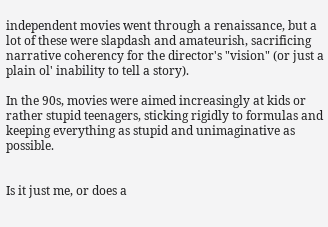independent movies went through a renaissance, but a lot of these were slapdash and amateurish, sacrificing narrative coherency for the director's "vision" (or just a plain ol' inability to tell a story).

In the 90s, movies were aimed increasingly at kids or rather stupid teenagers, sticking rigidly to formulas and keeping everything as stupid and unimaginative as possible.


Is it just me, or does a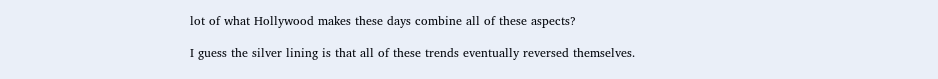lot of what Hollywood makes these days combine all of these aspects?

I guess the silver lining is that all of these trends eventually reversed themselves.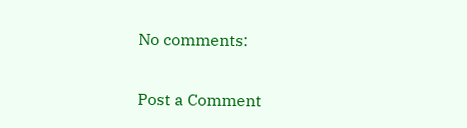No comments:

Post a Comment